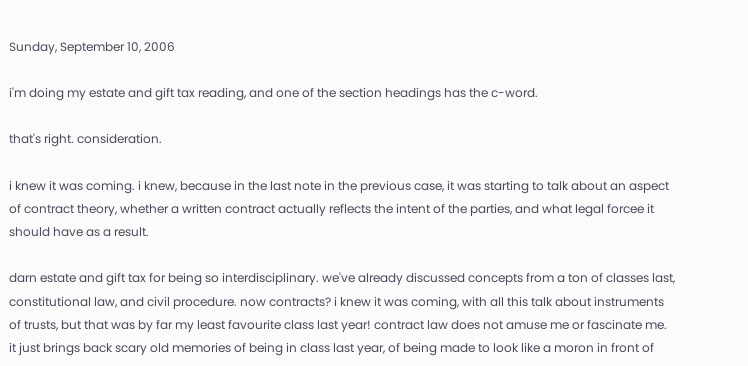Sunday, September 10, 2006

i'm doing my estate and gift tax reading, and one of the section headings has the c-word.

that's right. consideration.

i knew it was coming. i knew, because in the last note in the previous case, it was starting to talk about an aspect of contract theory, whether a written contract actually reflects the intent of the parties, and what legal forcee it should have as a result.

darn estate and gift tax for being so interdisciplinary. we've already discussed concepts from a ton of classes last, constitutional law, and civil procedure. now contracts? i knew it was coming, with all this talk about instruments of trusts, but that was by far my least favourite class last year! contract law does not amuse me or fascinate me. it just brings back scary old memories of being in class last year, of being made to look like a moron in front of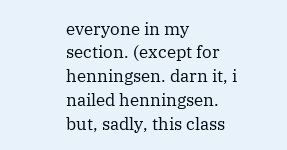everyone in my section. (except for henningsen. darn it, i nailed henningsen. but, sadly, this class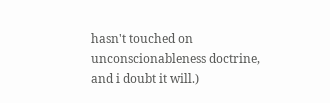hasn't touched on unconscionableness doctrine, and i doubt it will.)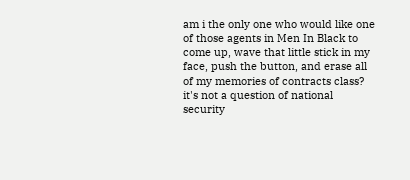am i the only one who would like one of those agents in Men In Black to come up, wave that little stick in my face, push the button, and erase all of my memories of contracts class? it's not a question of national security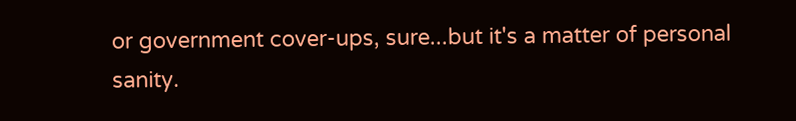or government cover-ups, sure...but it's a matter of personal sanity.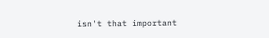isn't that important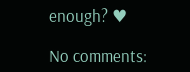enough? ♥

No comments: